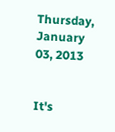Thursday, January 03, 2013


It's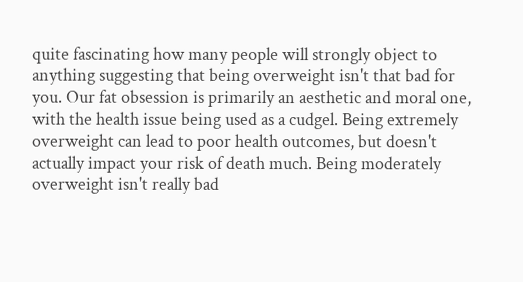quite fascinating how many people will strongly object to anything suggesting that being overweight isn't that bad for you. Our fat obsession is primarily an aesthetic and moral one, with the health issue being used as a cudgel. Being extremely overweight can lead to poor health outcomes, but doesn't actually impact your risk of death much. Being moderately overweight isn't really bad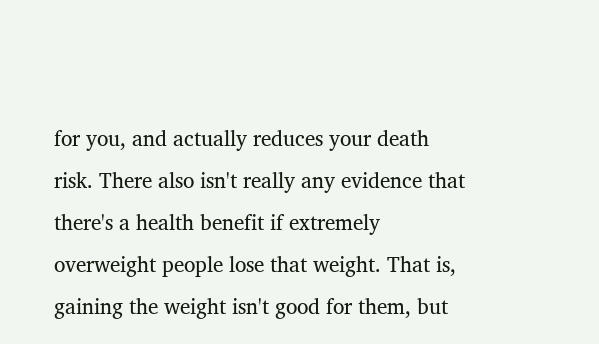for you, and actually reduces your death risk. There also isn't really any evidence that there's a health benefit if extremely overweight people lose that weight. That is, gaining the weight isn't good for them, but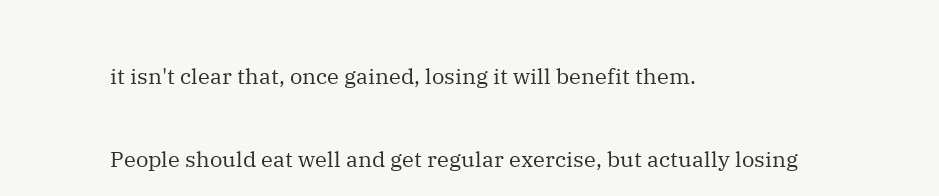it isn't clear that, once gained, losing it will benefit them.

People should eat well and get regular exercise, but actually losing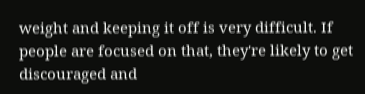weight and keeping it off is very difficult. If people are focused on that, they're likely to get discouraged and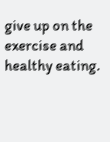give up on the exercise and healthy eating.